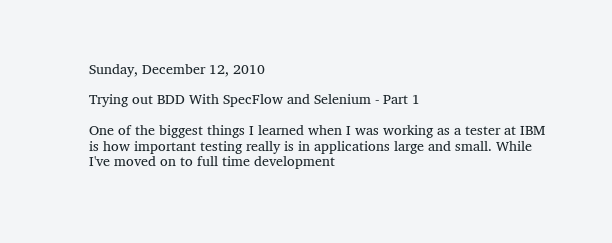Sunday, December 12, 2010

Trying out BDD With SpecFlow and Selenium - Part 1

One of the biggest things I learned when I was working as a tester at IBM is how important testing really is in applications large and small. While I've moved on to full time development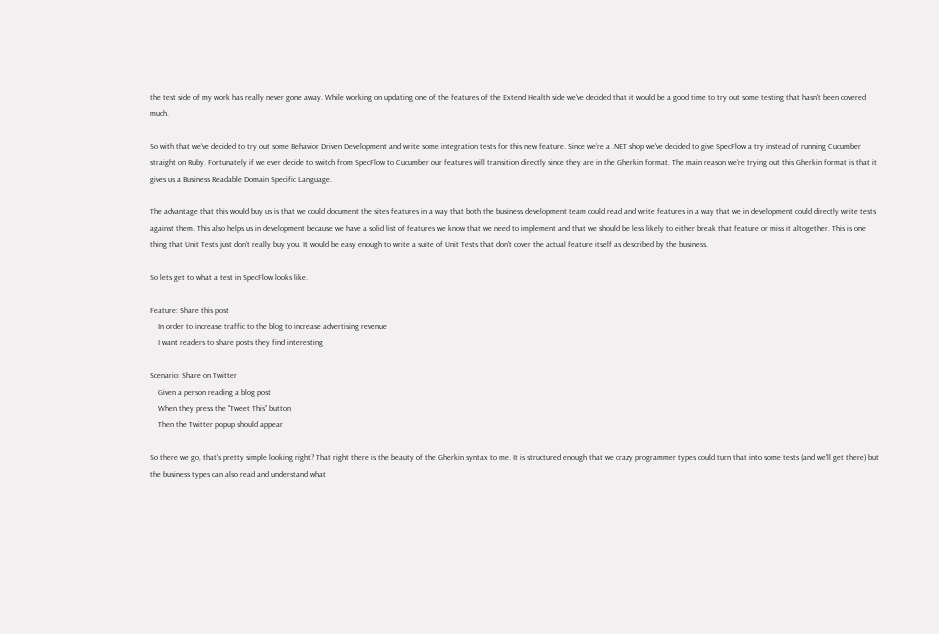the test side of my work has really never gone away. While working on updating one of the features of the Extend Health side we've decided that it would be a good time to try out some testing that hasn't been covered much.

So with that we've decided to try out some Behavior Driven Development and write some integration tests for this new feature. Since we're a .NET shop we've decided to give SpecFlow a try instead of running Cucumber straight on Ruby. Fortunately if we ever decide to switch from SpecFlow to Cucumber our features will transition directly since they are in the Gherkin format. The main reason we're trying out this Gherkin format is that it gives us a Business Readable Domain Specific Language.

The advantage that this would buy us is that we could document the sites features in a way that both the business development team could read and write features in a way that we in development could directly write tests against them. This also helps us in development because we have a solid list of features we know that we need to implement and that we should be less likely to either break that feature or miss it altogether. This is one thing that Unit Tests just don't really buy you. It would be easy enough to write a suite of Unit Tests that don't cover the actual feature itself as described by the business.

So lets get to what a test in SpecFlow looks like.

Feature: Share this post
    In order to increase traffic to the blog to increase advertising revenue
    I want readers to share posts they find interesting

Scenario: Share on Twitter
    Given a person reading a blog post
    When they press the "Tweet This" button
    Then the Twitter popup should appear

So there we go, that's pretty simple looking right? That right there is the beauty of the Gherkin syntax to me. It is structured enough that we crazy programmer types could turn that into some tests (and we'll get there) but the business types can also read and understand what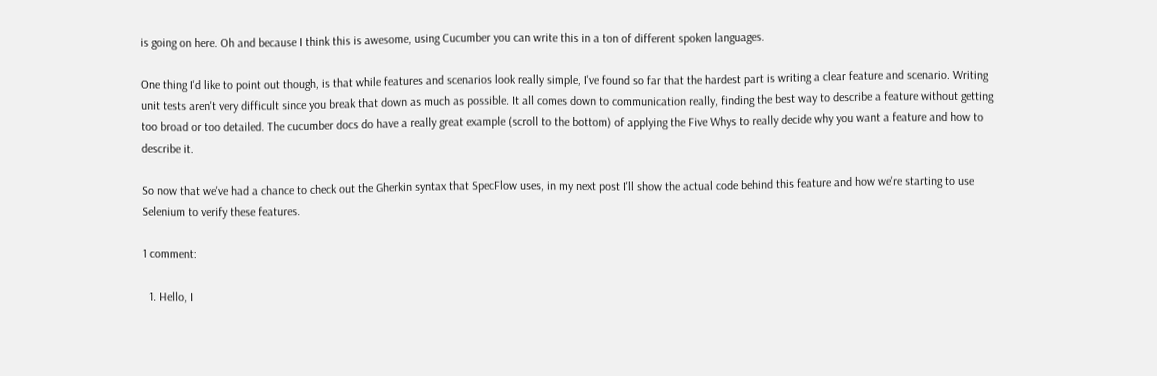is going on here. Oh and because I think this is awesome, using Cucumber you can write this in a ton of different spoken languages.

One thing I'd like to point out though, is that while features and scenarios look really simple, I've found so far that the hardest part is writing a clear feature and scenario. Writing unit tests aren't very difficult since you break that down as much as possible. It all comes down to communication really, finding the best way to describe a feature without getting too broad or too detailed. The cucumber docs do have a really great example (scroll to the bottom) of applying the Five Whys to really decide why you want a feature and how to describe it.

So now that we've had a chance to check out the Gherkin syntax that SpecFlow uses, in my next post I'll show the actual code behind this feature and how we're starting to use Selenium to verify these features.

1 comment:

  1. Hello, I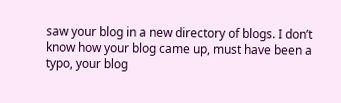saw your blog in a new directory of blogs. I don’t know how your blog came up, must have been a typo, your blog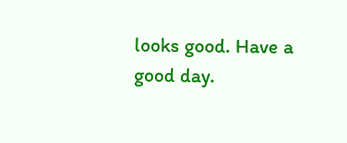looks good. Have a good day.